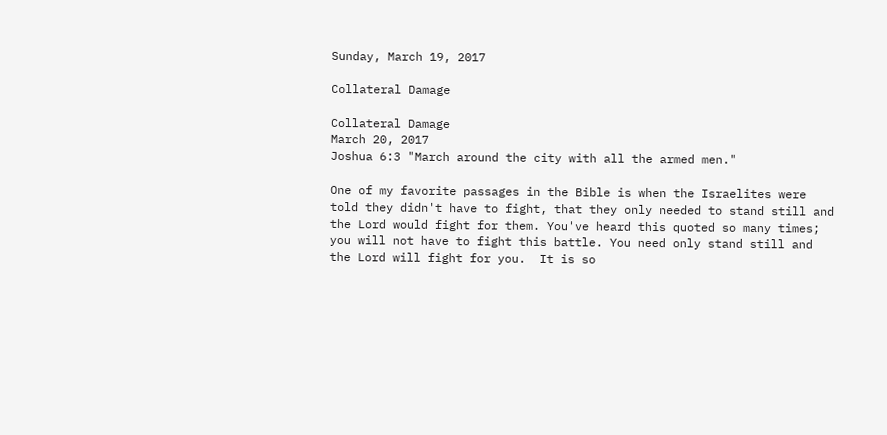Sunday, March 19, 2017

Collateral Damage

Collateral Damage
March 20, 2017
Joshua 6:3 "March around the city with all the armed men."

One of my favorite passages in the Bible is when the Israelites were told they didn't have to fight, that they only needed to stand still and the Lord would fight for them. You've heard this quoted so many times; you will not have to fight this battle. You need only stand still and the Lord will fight for you.  It is so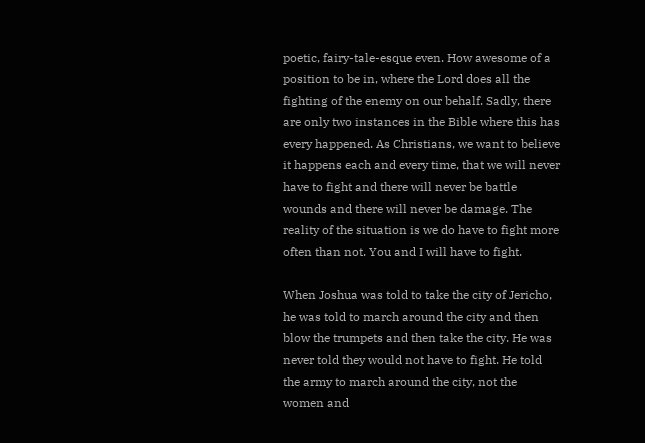poetic, fairy-tale-esque even. How awesome of a position to be in, where the Lord does all the fighting of the enemy on our behalf. Sadly, there are only two instances in the Bible where this has every happened. As Christians, we want to believe it happens each and every time, that we will never have to fight and there will never be battle wounds and there will never be damage. The reality of the situation is we do have to fight more often than not. You and I will have to fight.

When Joshua was told to take the city of Jericho, he was told to march around the city and then blow the trumpets and then take the city. He was never told they would not have to fight. He told the army to march around the city, not the women and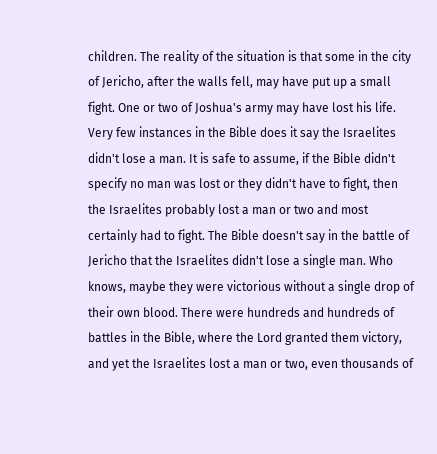children. The reality of the situation is that some in the city of Jericho, after the walls fell, may have put up a small fight. One or two of Joshua's army may have lost his life. Very few instances in the Bible does it say the Israelites didn't lose a man. It is safe to assume, if the Bible didn't specify no man was lost or they didn't have to fight, then the Israelites probably lost a man or two and most certainly had to fight. The Bible doesn't say in the battle of Jericho that the Israelites didn't lose a single man. Who knows, maybe they were victorious without a single drop of their own blood. There were hundreds and hundreds of battles in the Bible, where the Lord granted them victory, and yet the Israelites lost a man or two, even thousands of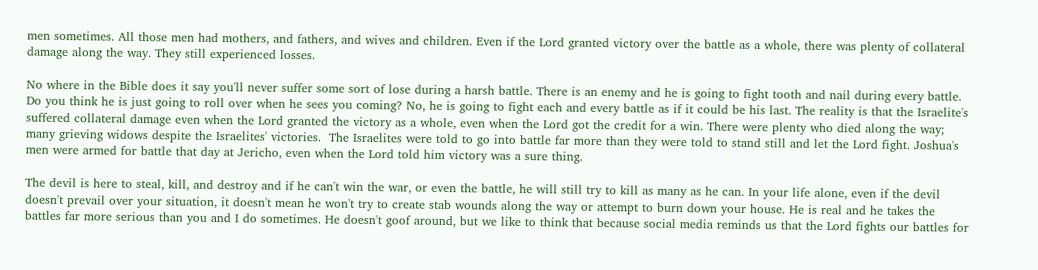men sometimes. All those men had mothers, and fathers, and wives and children. Even if the Lord granted victory over the battle as a whole, there was plenty of collateral damage along the way. They still experienced losses.

No where in the Bible does it say you'll never suffer some sort of lose during a harsh battle. There is an enemy and he is going to fight tooth and nail during every battle. Do you think he is just going to roll over when he sees you coming? No, he is going to fight each and every battle as if it could be his last. The reality is that the Israelite's suffered collateral damage even when the Lord granted the victory as a whole, even when the Lord got the credit for a win. There were plenty who died along the way; many grieving widows despite the Israelites' victories.  The Israelites were told to go into battle far more than they were told to stand still and let the Lord fight. Joshua's men were armed for battle that day at Jericho, even when the Lord told him victory was a sure thing.

The devil is here to steal, kill, and destroy and if he can't win the war, or even the battle, he will still try to kill as many as he can. In your life alone, even if the devil doesn't prevail over your situation, it doesn't mean he won't try to create stab wounds along the way or attempt to burn down your house. He is real and he takes the battles far more serious than you and I do sometimes. He doesn't goof around, but we like to think that because social media reminds us that the Lord fights our battles for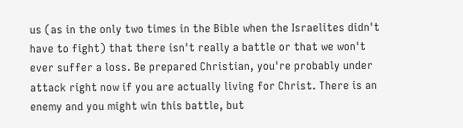us (as in the only two times in the Bible when the Israelites didn't have to fight) that there isn't really a battle or that we won't ever suffer a loss. Be prepared Christian, you're probably under attack right now if you are actually living for Christ. There is an enemy and you might win this battle, but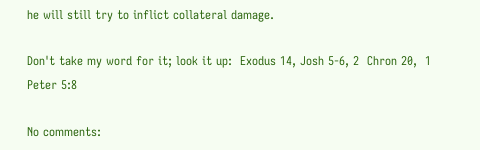he will still try to inflict collateral damage.

Don't take my word for it; look it up:  Exodus 14, Josh 5-6, 2  Chron 20,  1 Peter 5:8

No comments: